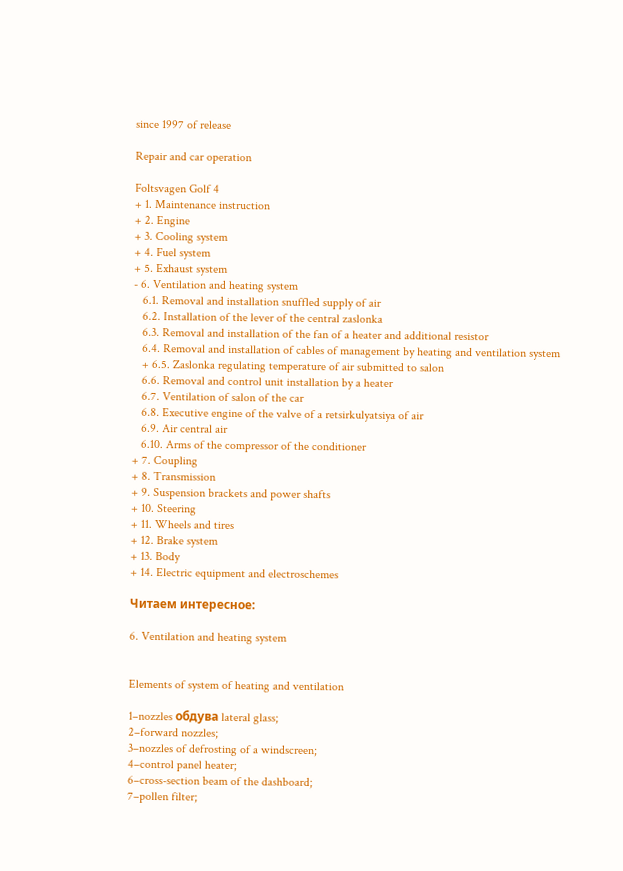since 1997 of release

Repair and car operation

Foltsvagen Golf 4
+ 1. Maintenance instruction
+ 2. Engine
+ 3. Cooling system
+ 4. Fuel system
+ 5. Exhaust system
- 6. Ventilation and heating system
   6.1. Removal and installation snuffled supply of air
   6.2. Installation of the lever of the central zaslonka
   6.3. Removal and installation of the fan of a heater and additional resistor
   6.4. Removal and installation of cables of management by heating and ventilation system
   + 6.5. Zaslonka regulating temperature of air submitted to salon
   6.6. Removal and control unit installation by a heater
   6.7. Ventilation of salon of the car
   6.8. Executive engine of the valve of a retsirkulyatsiya of air
   6.9. Air central air
   6.10. Arms of the compressor of the conditioner
+ 7. Coupling
+ 8. Transmission
+ 9. Suspension brackets and power shafts
+ 10. Steering
+ 11. Wheels and tires
+ 12. Brake system
+ 13. Body
+ 14. Electric equipment and electroschemes

Читаем интересное:

6. Ventilation and heating system


Elements of system of heating and ventilation

1–nozzles обдува lateral glass;
2–forward nozzles;
3–nozzles of defrosting of a windscreen;
4–control panel heater;
6–cross-section beam of the dashboard;
7–pollen filter;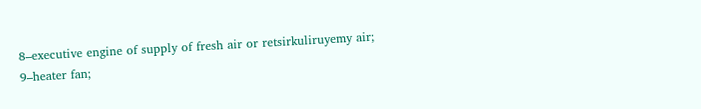8–executive engine of supply of fresh air or retsirkuliruyemy air;
9–heater fan;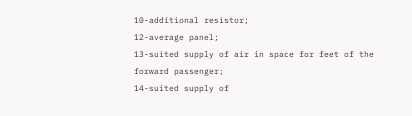10-additional resistor;
12-average panel;
13-suited supply of air in space for feet of the forward passenger;
14-suited supply of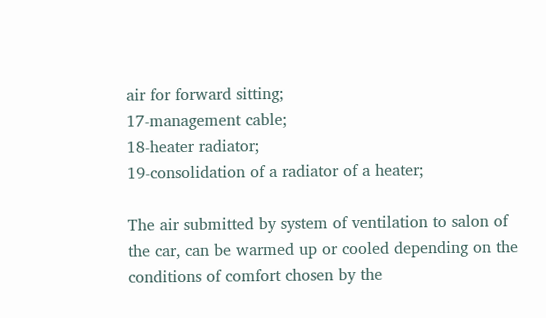air for forward sitting;
17-management cable;
18-heater radiator;
19-consolidation of a radiator of a heater;

The air submitted by system of ventilation to salon of the car, can be warmed up or cooled depending on the conditions of comfort chosen by the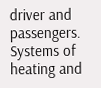driver and passengers. Systems of heating and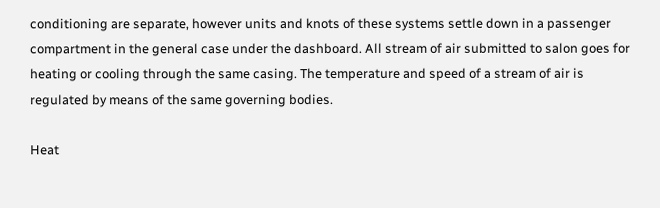conditioning are separate, however units and knots of these systems settle down in a passenger compartment in the general case under the dashboard. All stream of air submitted to salon goes for heating or cooling through the same casing. The temperature and speed of a stream of air is regulated by means of the same governing bodies.

Heat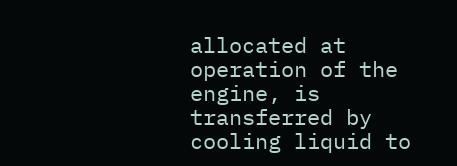allocated at operation of the engine, is transferred by cooling liquid to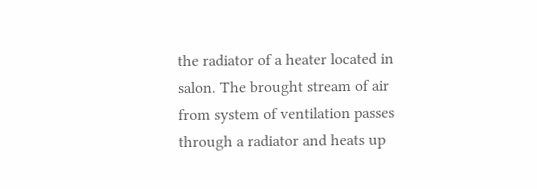the radiator of a heater located in salon. The brought stream of air from system of ventilation passes through a radiator and heats up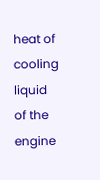heat of cooling liquid of the engine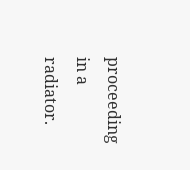proceeding in a radiator.